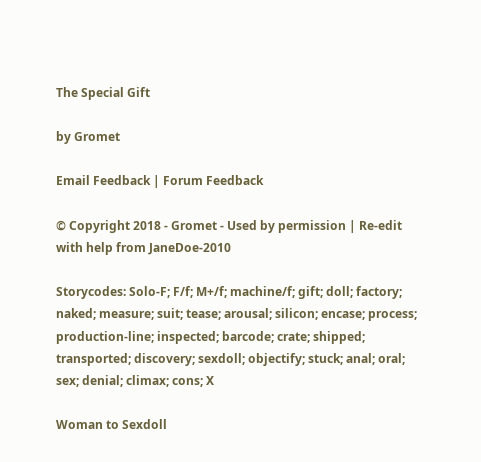The Special Gift

by Gromet

Email Feedback | Forum Feedback

© Copyright 2018 - Gromet - Used by permission | Re-edit with help from JaneDoe-2010

Storycodes: Solo-F; F/f; M+/f; machine/f; gift; doll; factory; naked; measure; suit; tease; arousal; silicon; encase; process; production-line; inspected; barcode; crate; shipped; transported; discovery; sexdoll; objectify; stuck; anal; oral; sex; denial; climax; cons; X

Woman to Sexdoll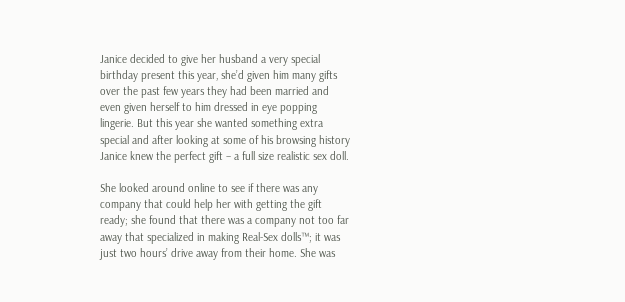Janice decided to give her husband a very special birthday present this year, she’d given him many gifts over the past few years they had been married and even given herself to him dressed in eye popping lingerie. But this year she wanted something extra special and after looking at some of his browsing history Janice knew the perfect gift – a full size realistic sex doll.

She looked around online to see if there was any company that could help her with getting the gift ready; she found that there was a company not too far away that specialized in making Real-Sex dolls™; it was just two hours’ drive away from their home. She was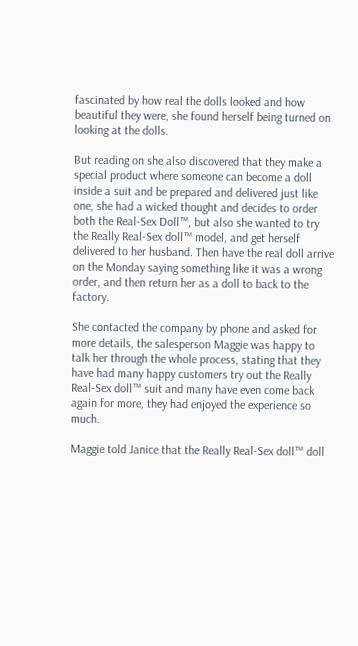fascinated by how real the dolls looked and how beautiful they were, she found herself being turned on looking at the dolls.

But reading on she also discovered that they make a special product where someone can become a doll inside a suit and be prepared and delivered just like one, she had a wicked thought and decides to order both the Real-Sex Doll™, but also she wanted to try the Really Real-Sex doll™ model, and get herself delivered to her husband. Then have the real doll arrive on the Monday saying something like it was a wrong order, and then return her as a doll to back to the factory.

She contacted the company by phone and asked for more details, the salesperson Maggie was happy to talk her through the whole process, stating that they have had many happy customers try out the Really Real-Sex doll™ suit and many have even come back again for more, they had enjoyed the experience so much.

Maggie told Janice that the Really Real-Sex doll™ doll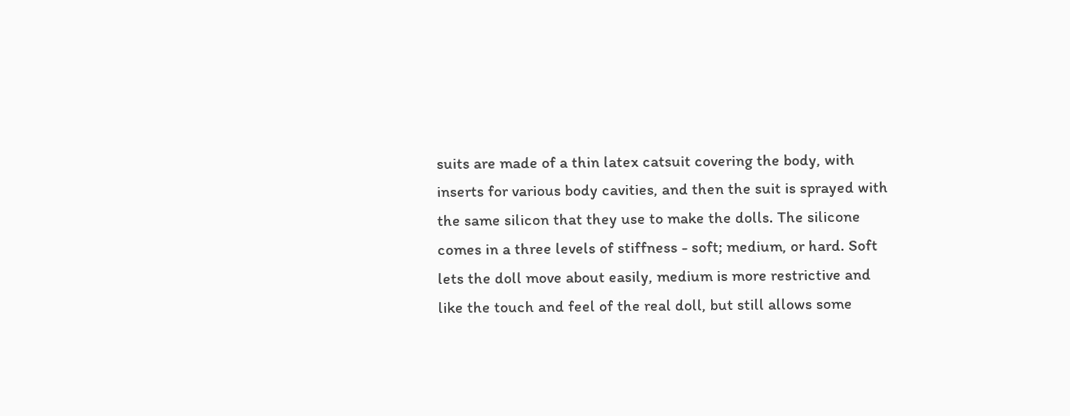suits are made of a thin latex catsuit covering the body, with inserts for various body cavities, and then the suit is sprayed with the same silicon that they use to make the dolls. The silicone comes in a three levels of stiffness - soft; medium, or hard. Soft lets the doll move about easily, medium is more restrictive and like the touch and feel of the real doll, but still allows some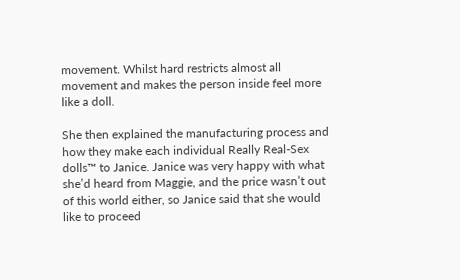movement. Whilst hard restricts almost all movement and makes the person inside feel more like a doll.

She then explained the manufacturing process and how they make each individual Really Real-Sex dolls™ to Janice. Janice was very happy with what she’d heard from Maggie, and the price wasn’t out of this world either, so Janice said that she would like to proceed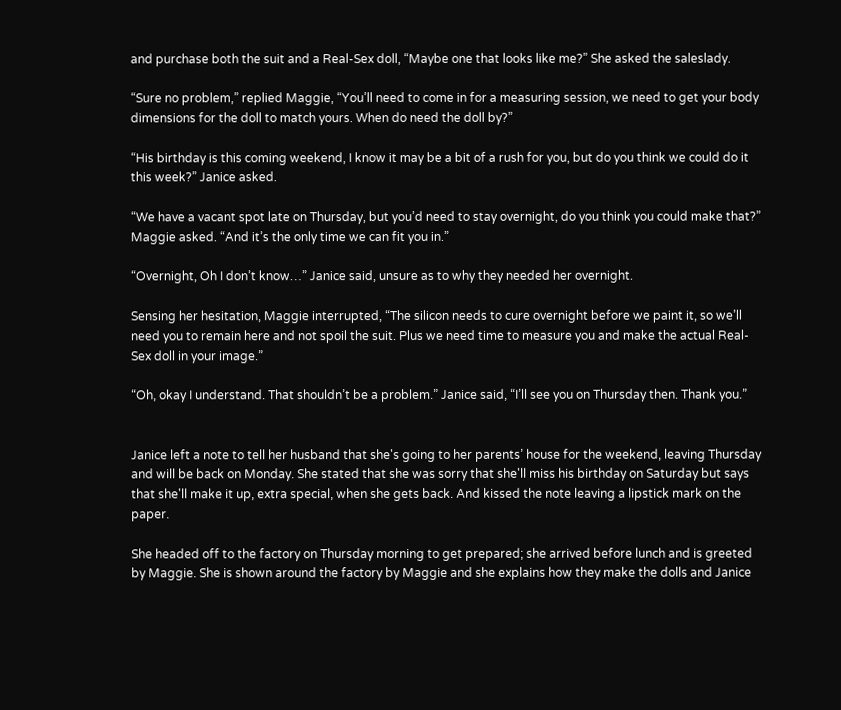and purchase both the suit and a Real-Sex doll, “Maybe one that looks like me?” She asked the saleslady.

“Sure no problem,” replied Maggie, “You’ll need to come in for a measuring session, we need to get your body dimensions for the doll to match yours. When do need the doll by?”

“His birthday is this coming weekend, I know it may be a bit of a rush for you, but do you think we could do it this week?” Janice asked.

“We have a vacant spot late on Thursday, but you’d need to stay overnight, do you think you could make that?” Maggie asked. “And it’s the only time we can fit you in.”

“Overnight, Oh I don’t know…” Janice said, unsure as to why they needed her overnight.

Sensing her hesitation, Maggie interrupted, “The silicon needs to cure overnight before we paint it, so we’ll need you to remain here and not spoil the suit. Plus we need time to measure you and make the actual Real-Sex doll in your image.”

“Oh, okay I understand. That shouldn’t be a problem.” Janice said, “I’ll see you on Thursday then. Thank you.”


Janice left a note to tell her husband that she's going to her parents’ house for the weekend, leaving Thursday and will be back on Monday. She stated that she was sorry that she'll miss his birthday on Saturday but says that she'll make it up, extra special, when she gets back. And kissed the note leaving a lipstick mark on the paper.

She headed off to the factory on Thursday morning to get prepared; she arrived before lunch and is greeted by Maggie. She is shown around the factory by Maggie and she explains how they make the dolls and Janice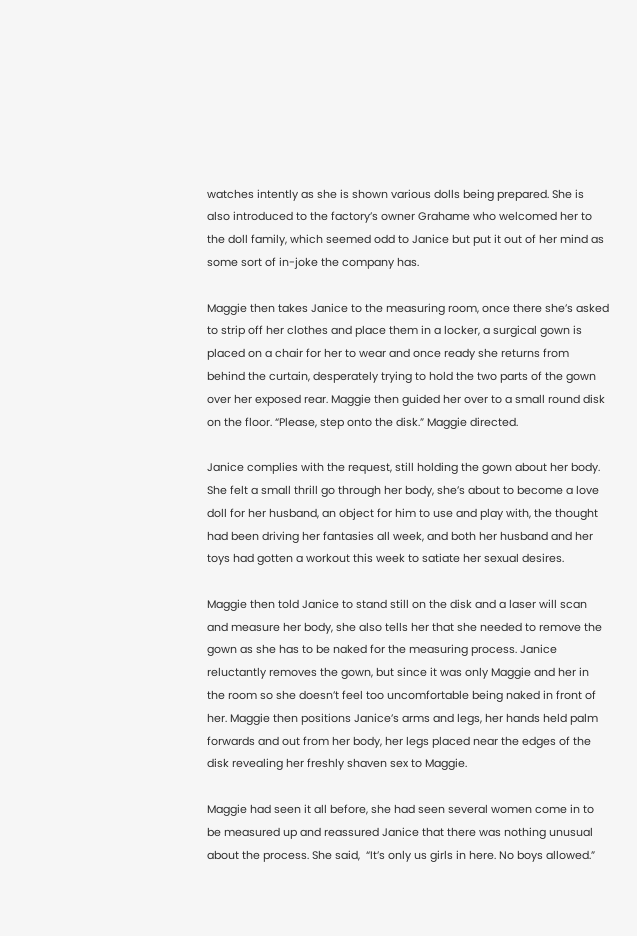watches intently as she is shown various dolls being prepared. She is also introduced to the factory’s owner Grahame who welcomed her to the doll family, which seemed odd to Janice but put it out of her mind as some sort of in-joke the company has.

Maggie then takes Janice to the measuring room, once there she’s asked to strip off her clothes and place them in a locker, a surgical gown is placed on a chair for her to wear and once ready she returns from behind the curtain, desperately trying to hold the two parts of the gown over her exposed rear. Maggie then guided her over to a small round disk on the floor. “Please, step onto the disk.” Maggie directed.

Janice complies with the request, still holding the gown about her body. She felt a small thrill go through her body, she’s about to become a love doll for her husband, an object for him to use and play with, the thought had been driving her fantasies all week, and both her husband and her toys had gotten a workout this week to satiate her sexual desires.

Maggie then told Janice to stand still on the disk and a laser will scan and measure her body, she also tells her that she needed to remove the gown as she has to be naked for the measuring process. Janice reluctantly removes the gown, but since it was only Maggie and her in the room so she doesn’t feel too uncomfortable being naked in front of her. Maggie then positions Janice’s arms and legs, her hands held palm forwards and out from her body, her legs placed near the edges of the disk revealing her freshly shaven sex to Maggie.

Maggie had seen it all before, she had seen several women come in to be measured up and reassured Janice that there was nothing unusual about the process. She said,  “It’s only us girls in here. No boys allowed.”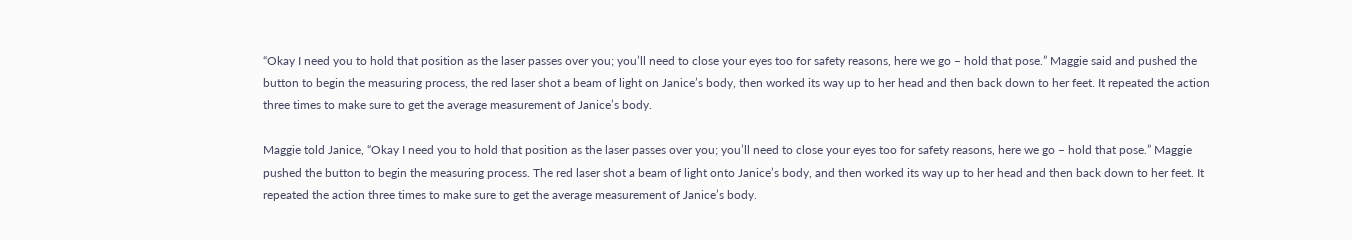“Okay I need you to hold that position as the laser passes over you; you’ll need to close your eyes too for safety reasons, here we go – hold that pose.” Maggie said and pushed the button to begin the measuring process, the red laser shot a beam of light on Janice’s body, then worked its way up to her head and then back down to her feet. It repeated the action three times to make sure to get the average measurement of Janice’s body.

Maggie told Janice, “Okay I need you to hold that position as the laser passes over you; you’ll need to close your eyes too for safety reasons, here we go – hold that pose.” Maggie pushed the button to begin the measuring process. The red laser shot a beam of light onto Janice’s body, and then worked its way up to her head and then back down to her feet. It repeated the action three times to make sure to get the average measurement of Janice’s body.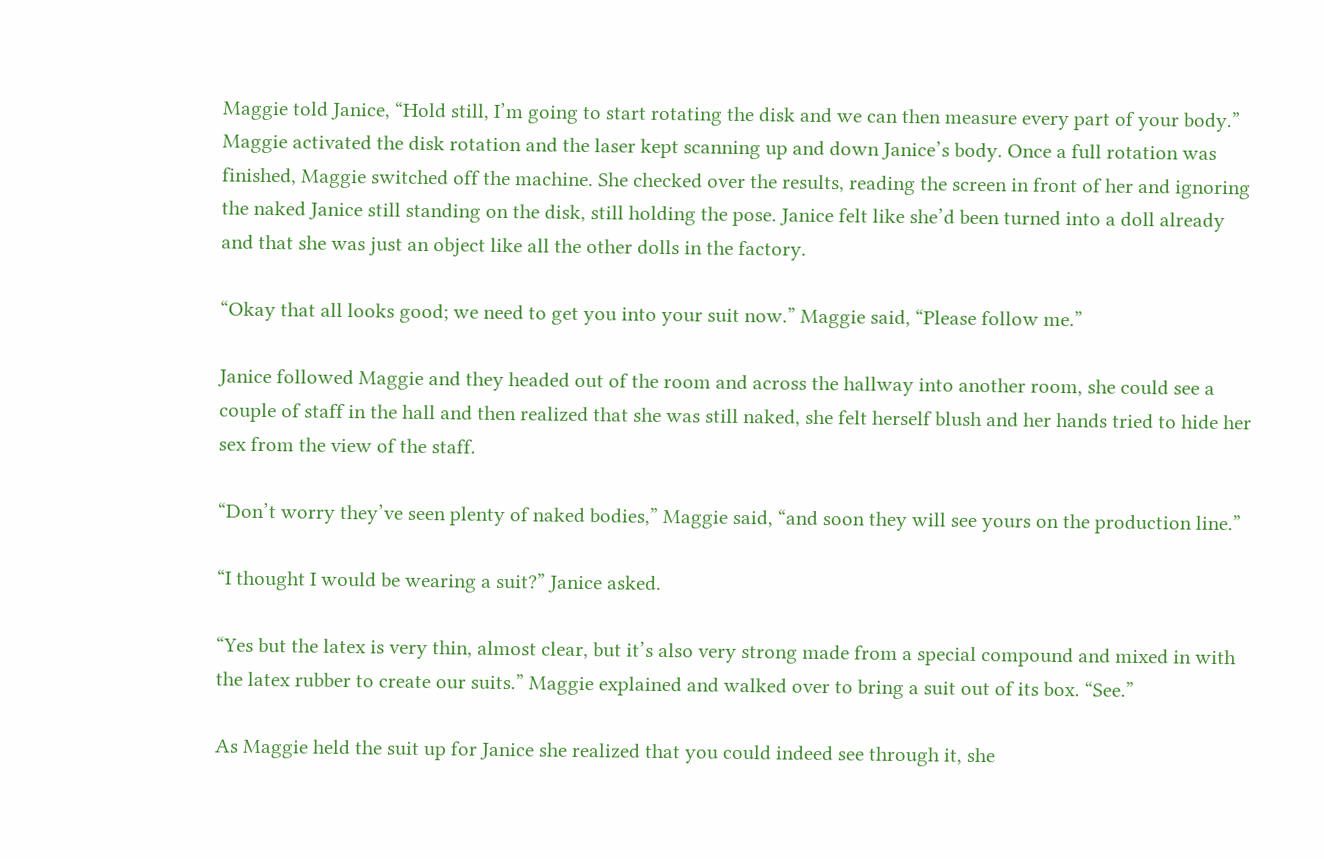Maggie told Janice, “Hold still, I’m going to start rotating the disk and we can then measure every part of your body.” Maggie activated the disk rotation and the laser kept scanning up and down Janice’s body. Once a full rotation was finished, Maggie switched off the machine. She checked over the results, reading the screen in front of her and ignoring the naked Janice still standing on the disk, still holding the pose. Janice felt like she’d been turned into a doll already and that she was just an object like all the other dolls in the factory.

“Okay that all looks good; we need to get you into your suit now.” Maggie said, “Please follow me.”

Janice followed Maggie and they headed out of the room and across the hallway into another room, she could see a couple of staff in the hall and then realized that she was still naked, she felt herself blush and her hands tried to hide her sex from the view of the staff.

“Don’t worry they’ve seen plenty of naked bodies,” Maggie said, “and soon they will see yours on the production line.”

“I thought I would be wearing a suit?” Janice asked.

“Yes but the latex is very thin, almost clear, but it’s also very strong made from a special compound and mixed in with the latex rubber to create our suits.” Maggie explained and walked over to bring a suit out of its box. “See.”

As Maggie held the suit up for Janice she realized that you could indeed see through it, she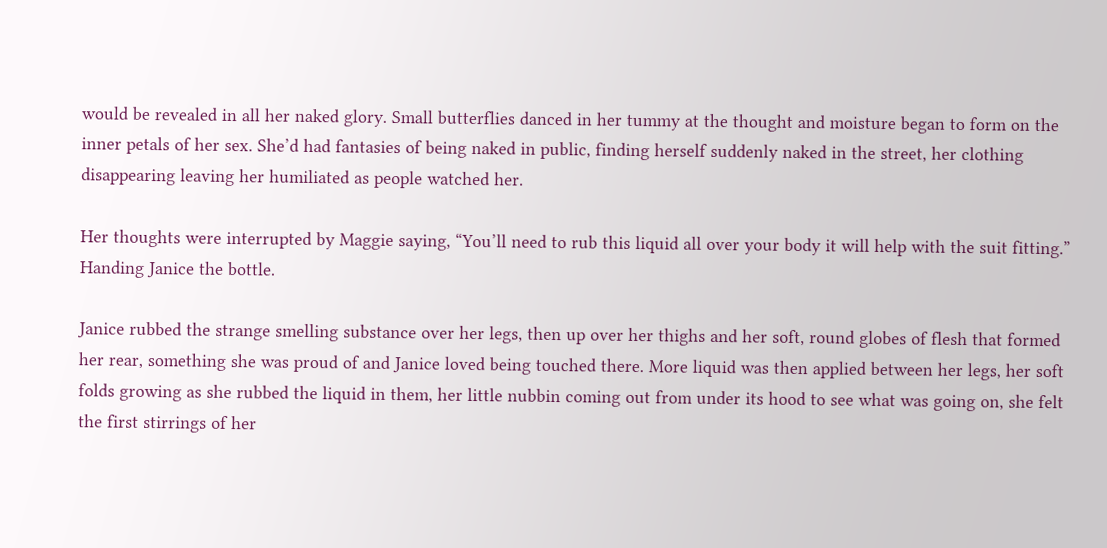would be revealed in all her naked glory. Small butterflies danced in her tummy at the thought and moisture began to form on the inner petals of her sex. She’d had fantasies of being naked in public, finding herself suddenly naked in the street, her clothing disappearing leaving her humiliated as people watched her.

Her thoughts were interrupted by Maggie saying, “You’ll need to rub this liquid all over your body it will help with the suit fitting.” Handing Janice the bottle.

Janice rubbed the strange smelling substance over her legs, then up over her thighs and her soft, round globes of flesh that formed her rear, something she was proud of and Janice loved being touched there. More liquid was then applied between her legs, her soft folds growing as she rubbed the liquid in them, her little nubbin coming out from under its hood to see what was going on, she felt the first stirrings of her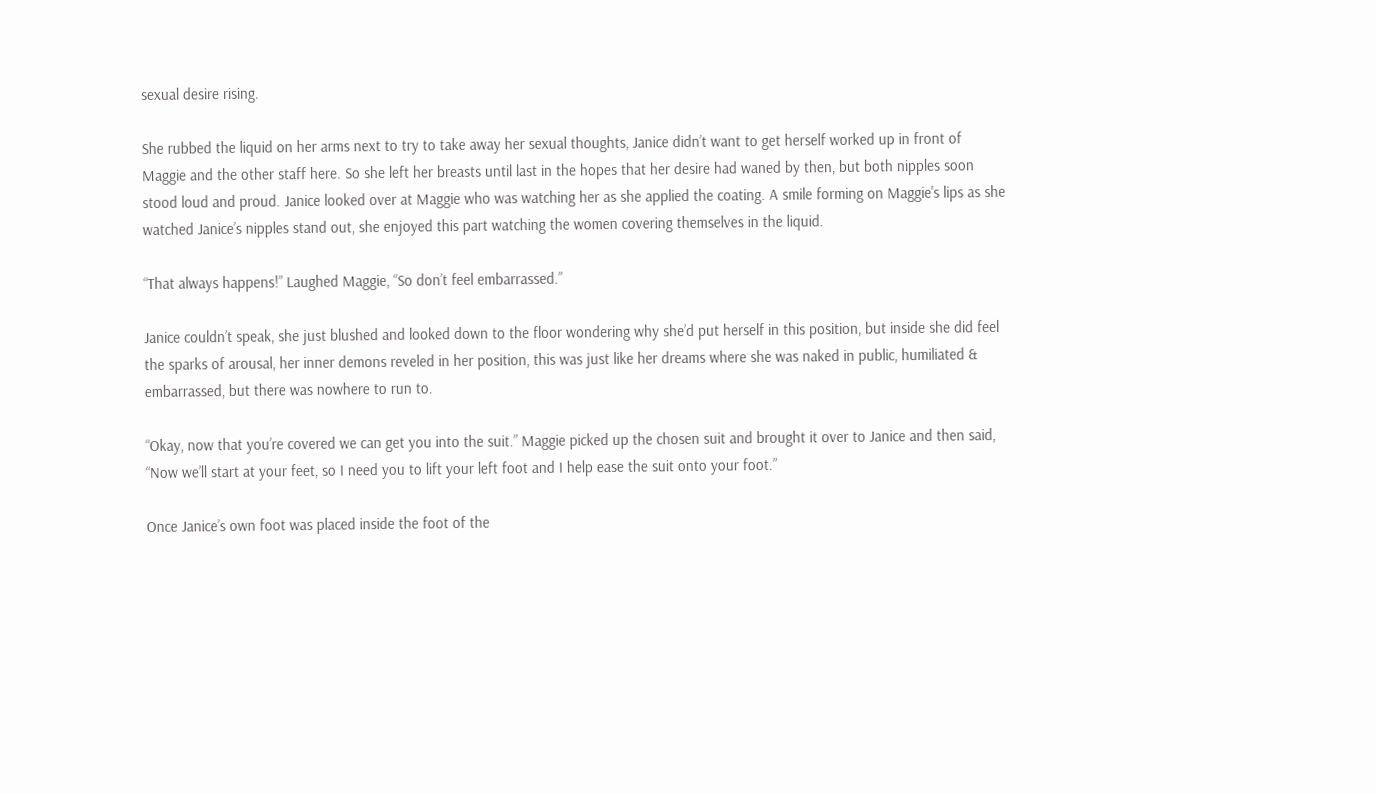sexual desire rising.

She rubbed the liquid on her arms next to try to take away her sexual thoughts, Janice didn’t want to get herself worked up in front of Maggie and the other staff here. So she left her breasts until last in the hopes that her desire had waned by then, but both nipples soon stood loud and proud. Janice looked over at Maggie who was watching her as she applied the coating. A smile forming on Maggie's lips as she watched Janice’s nipples stand out, she enjoyed this part watching the women covering themselves in the liquid.

“That always happens!” Laughed Maggie, “So don’t feel embarrassed.”

Janice couldn’t speak, she just blushed and looked down to the floor wondering why she’d put herself in this position, but inside she did feel the sparks of arousal, her inner demons reveled in her position, this was just like her dreams where she was naked in public, humiliated & embarrassed, but there was nowhere to run to.

“Okay, now that you’re covered we can get you into the suit.” Maggie picked up the chosen suit and brought it over to Janice and then said, “Now we’ll start at your feet, so I need you to lift your left foot and I help ease the suit onto your foot.”

Once Janice’s own foot was placed inside the foot of the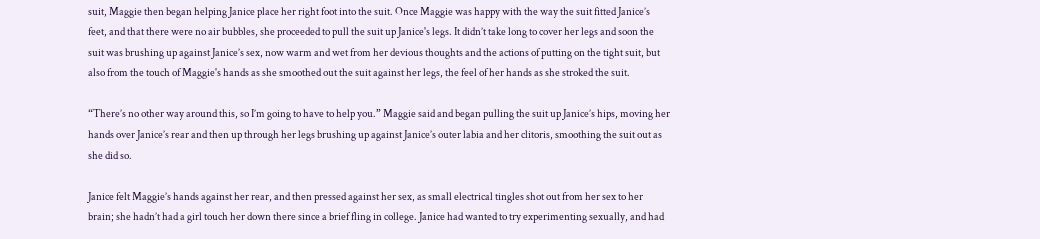suit, Maggie then began helping Janice place her right foot into the suit. Once Maggie was happy with the way the suit fitted Janice’s feet, and that there were no air bubbles, she proceeded to pull the suit up Janice's legs. It didn’t take long to cover her legs and soon the suit was brushing up against Janice’s sex, now warm and wet from her devious thoughts and the actions of putting on the tight suit, but also from the touch of Maggie's hands as she smoothed out the suit against her legs, the feel of her hands as she stroked the suit.

“There’s no other way around this, so I’m going to have to help you.” Maggie said and began pulling the suit up Janice’s hips, moving her hands over Janice’s rear and then up through her legs brushing up against Janice’s outer labia and her clitoris, smoothing the suit out as she did so.

Janice felt Maggie’s hands against her rear, and then pressed against her sex, as small electrical tingles shot out from her sex to her brain; she hadn’t had a girl touch her down there since a brief fling in college. Janice had wanted to try experimenting sexually, and had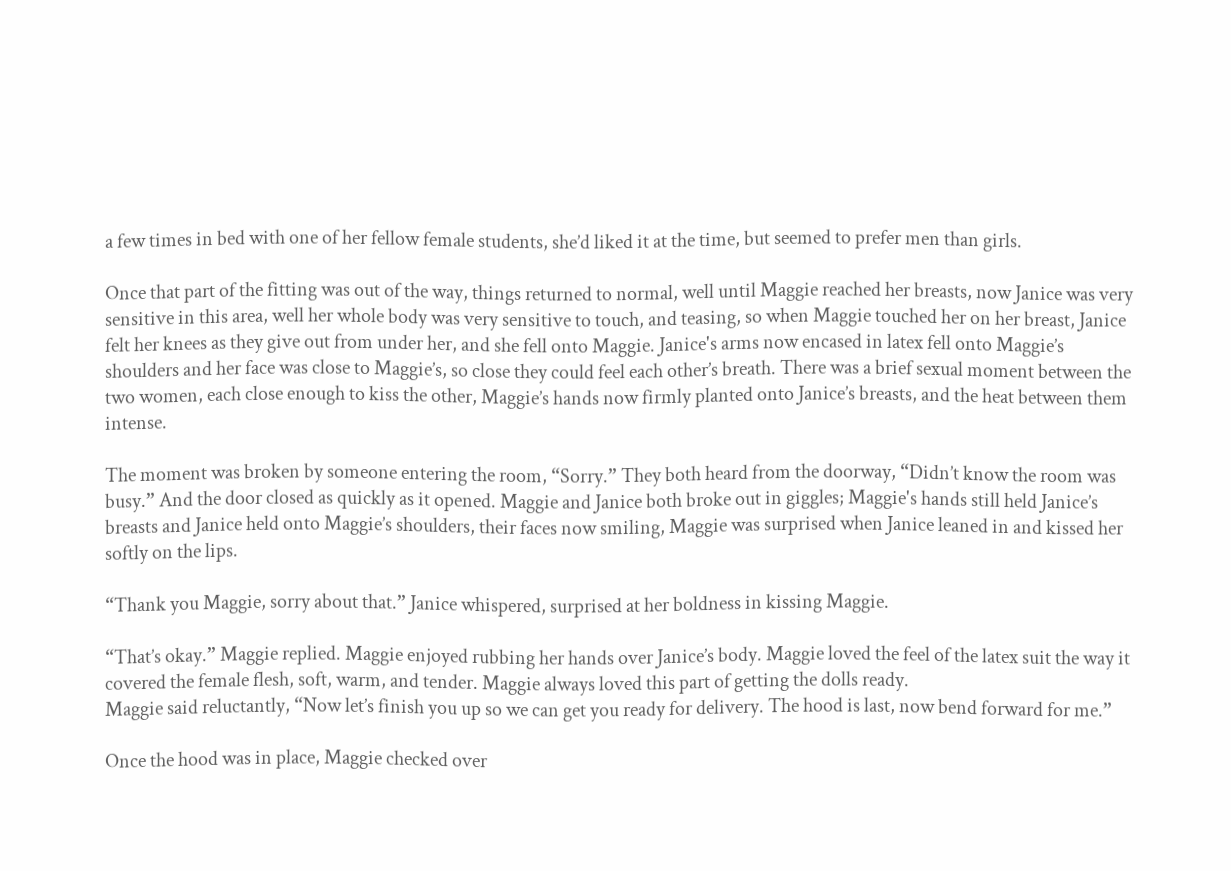a few times in bed with one of her fellow female students, she’d liked it at the time, but seemed to prefer men than girls.

Once that part of the fitting was out of the way, things returned to normal, well until Maggie reached her breasts, now Janice was very sensitive in this area, well her whole body was very sensitive to touch, and teasing, so when Maggie touched her on her breast, Janice felt her knees as they give out from under her, and she fell onto Maggie. Janice's arms now encased in latex fell onto Maggie’s shoulders and her face was close to Maggie’s, so close they could feel each other’s breath. There was a brief sexual moment between the two women, each close enough to kiss the other, Maggie’s hands now firmly planted onto Janice’s breasts, and the heat between them intense.

The moment was broken by someone entering the room, “Sorry.” They both heard from the doorway, “Didn’t know the room was busy.” And the door closed as quickly as it opened. Maggie and Janice both broke out in giggles; Maggie's hands still held Janice’s breasts and Janice held onto Maggie’s shoulders, their faces now smiling, Maggie was surprised when Janice leaned in and kissed her softly on the lips.

“Thank you Maggie, sorry about that.” Janice whispered, surprised at her boldness in kissing Maggie.

“That’s okay.” Maggie replied. Maggie enjoyed rubbing her hands over Janice’s body. Maggie loved the feel of the latex suit the way it covered the female flesh, soft, warm, and tender. Maggie always loved this part of getting the dolls ready.
Maggie said reluctantly, “Now let’s finish you up so we can get you ready for delivery. The hood is last, now bend forward for me.”

Once the hood was in place, Maggie checked over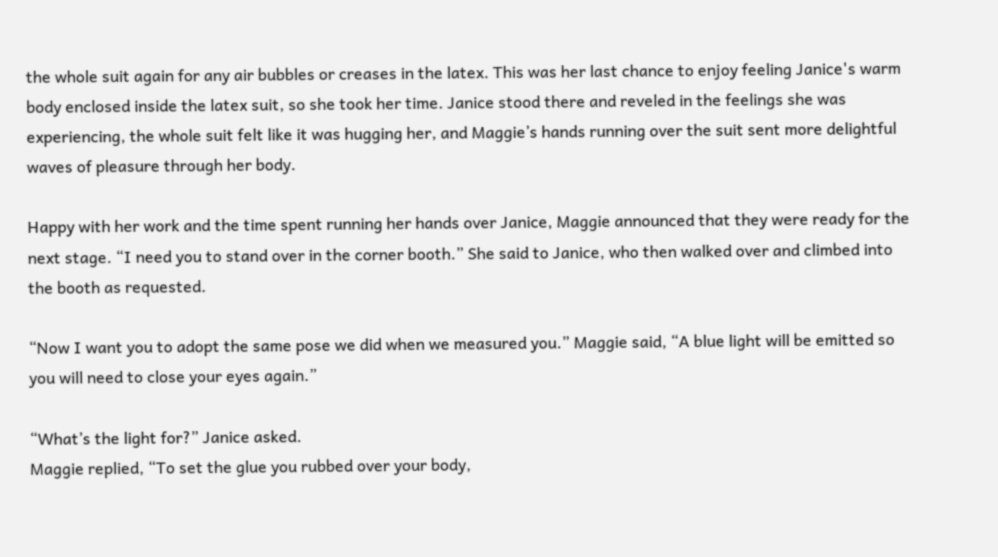the whole suit again for any air bubbles or creases in the latex. This was her last chance to enjoy feeling Janice's warm body enclosed inside the latex suit, so she took her time. Janice stood there and reveled in the feelings she was experiencing, the whole suit felt like it was hugging her, and Maggie’s hands running over the suit sent more delightful waves of pleasure through her body.

Happy with her work and the time spent running her hands over Janice, Maggie announced that they were ready for the next stage. “I need you to stand over in the corner booth.” She said to Janice, who then walked over and climbed into the booth as requested.

“Now I want you to adopt the same pose we did when we measured you.” Maggie said, “A blue light will be emitted so you will need to close your eyes again.”

“What’s the light for?” Janice asked.
Maggie replied, “To set the glue you rubbed over your body,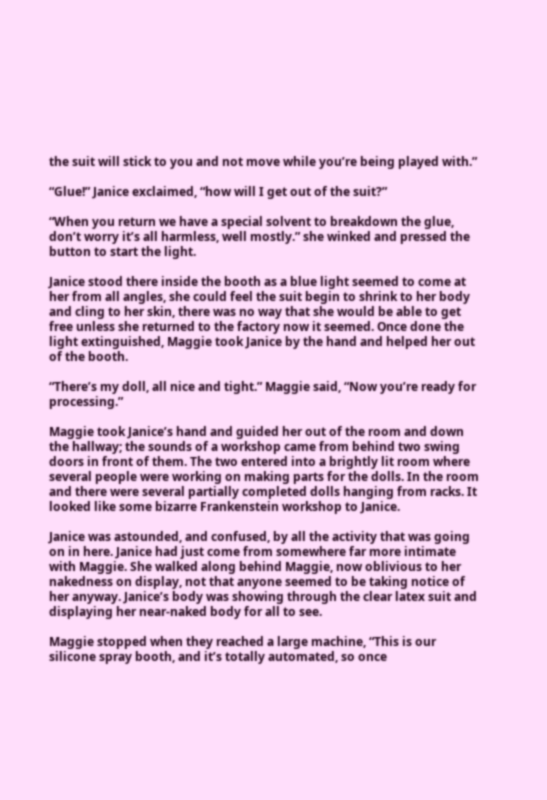the suit will stick to you and not move while you’re being played with.”

“Glue!” Janice exclaimed, “how will I get out of the suit?”

“When you return we have a special solvent to breakdown the glue, don’t worry it’s all harmless, well mostly.” she winked and pressed the button to start the light.

Janice stood there inside the booth as a blue light seemed to come at her from all angles, she could feel the suit begin to shrink to her body and cling to her skin, there was no way that she would be able to get free unless she returned to the factory now it seemed. Once done the light extinguished, Maggie took Janice by the hand and helped her out of the booth.

“There’s my doll, all nice and tight.” Maggie said, “Now you’re ready for processing.”

Maggie took Janice’s hand and guided her out of the room and down the hallway; the sounds of a workshop came from behind two swing doors in front of them. The two entered into a brightly lit room where several people were working on making parts for the dolls. In the room and there were several partially completed dolls hanging from racks. It looked like some bizarre Frankenstein workshop to Janice.

Janice was astounded, and confused, by all the activity that was going on in here. Janice had just come from somewhere far more intimate with Maggie. She walked along behind Maggie, now oblivious to her nakedness on display, not that anyone seemed to be taking notice of her anyway. Janice’s body was showing through the clear latex suit and displaying her near-naked body for all to see.

Maggie stopped when they reached a large machine, “This is our silicone spray booth, and it’s totally automated, so once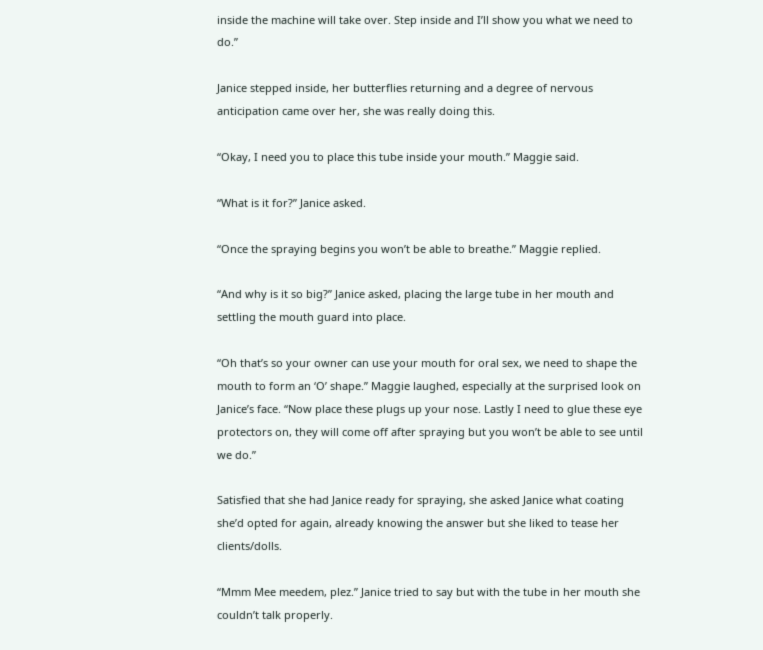inside the machine will take over. Step inside and I’ll show you what we need to do.”

Janice stepped inside, her butterflies returning and a degree of nervous anticipation came over her, she was really doing this.

“Okay, I need you to place this tube inside your mouth.” Maggie said.

“What is it for?” Janice asked.

“Once the spraying begins you won’t be able to breathe.” Maggie replied.

“And why is it so big?” Janice asked, placing the large tube in her mouth and settling the mouth guard into place.

“Oh that’s so your owner can use your mouth for oral sex, we need to shape the mouth to form an ‘O’ shape.” Maggie laughed, especially at the surprised look on Janice’s face. “Now place these plugs up your nose. Lastly I need to glue these eye protectors on, they will come off after spraying but you won’t be able to see until we do.”

Satisfied that she had Janice ready for spraying, she asked Janice what coating she’d opted for again, already knowing the answer but she liked to tease her clients/dolls.

“Mmm Mee meedem, plez.” Janice tried to say but with the tube in her mouth she couldn’t talk properly.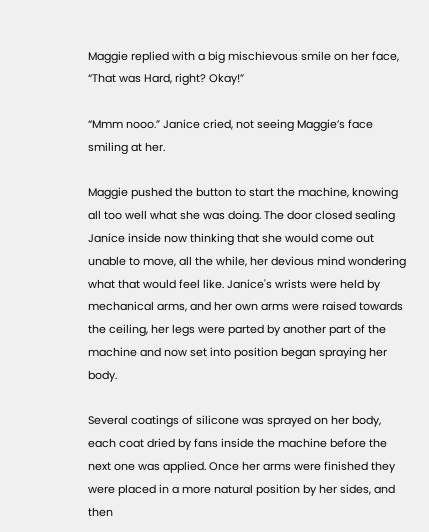Maggie replied with a big mischievous smile on her face, “That was Hard, right? Okay!”

“Mmm nooo.” Janice cried, not seeing Maggie’s face smiling at her.

Maggie pushed the button to start the machine, knowing all too well what she was doing. The door closed sealing Janice inside now thinking that she would come out unable to move, all the while, her devious mind wondering what that would feel like. Janice's wrists were held by mechanical arms, and her own arms were raised towards the ceiling, her legs were parted by another part of the machine and now set into position began spraying her body.

Several coatings of silicone was sprayed on her body, each coat dried by fans inside the machine before the next one was applied. Once her arms were finished they were placed in a more natural position by her sides, and then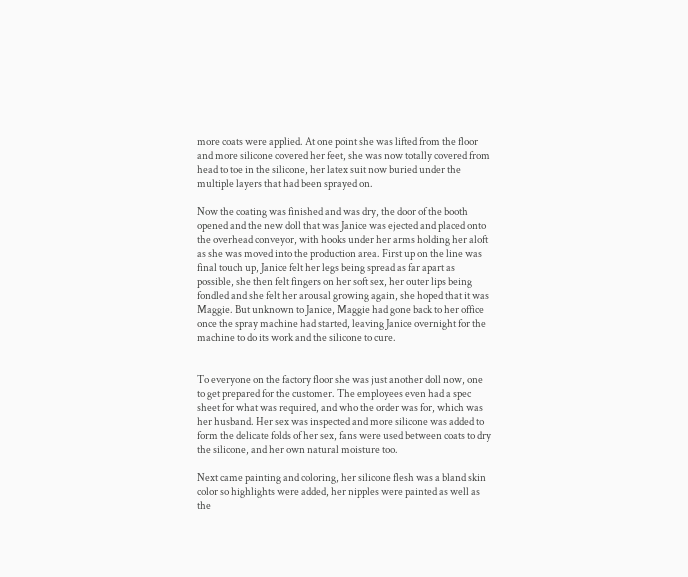more coats were applied. At one point she was lifted from the floor and more silicone covered her feet, she was now totally covered from head to toe in the silicone, her latex suit now buried under the multiple layers that had been sprayed on.

Now the coating was finished and was dry, the door of the booth opened and the new doll that was Janice was ejected and placed onto the overhead conveyor, with hooks under her arms holding her aloft as she was moved into the production area. First up on the line was final touch up, Janice felt her legs being spread as far apart as possible, she then felt fingers on her soft sex, her outer lips being fondled and she felt her arousal growing again, she hoped that it was Maggie. But unknown to Janice, Maggie had gone back to her office once the spray machine had started, leaving Janice overnight for the machine to do its work and the silicone to cure.


To everyone on the factory floor she was just another doll now, one to get prepared for the customer. The employees even had a spec sheet for what was required, and who the order was for, which was her husband. Her sex was inspected and more silicone was added to form the delicate folds of her sex, fans were used between coats to dry the silicone, and her own natural moisture too.

Next came painting and coloring, her silicone flesh was a bland skin color so highlights were added, her nipples were painted as well as the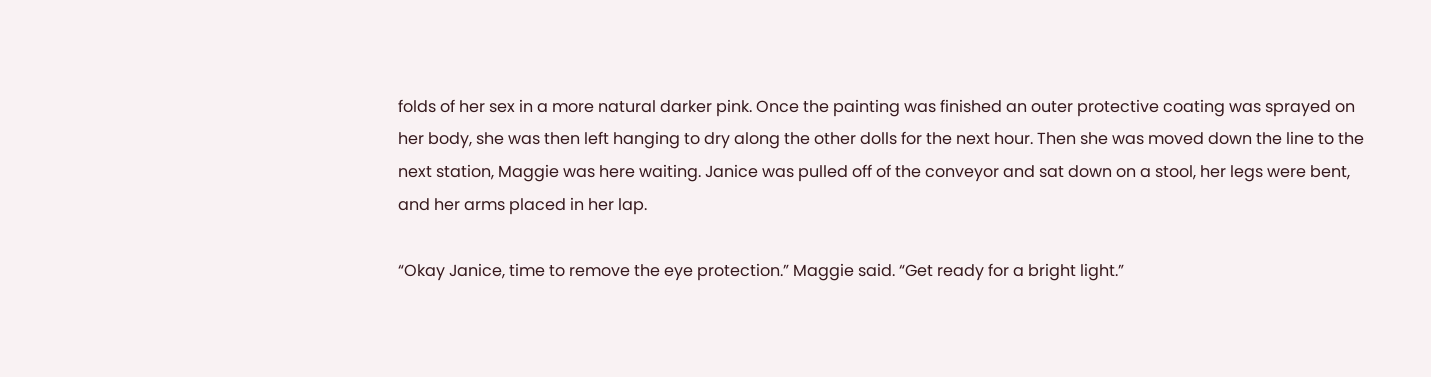folds of her sex in a more natural darker pink. Once the painting was finished an outer protective coating was sprayed on her body, she was then left hanging to dry along the other dolls for the next hour. Then she was moved down the line to the next station, Maggie was here waiting. Janice was pulled off of the conveyor and sat down on a stool, her legs were bent, and her arms placed in her lap.

“Okay Janice, time to remove the eye protection.” Maggie said. “Get ready for a bright light.”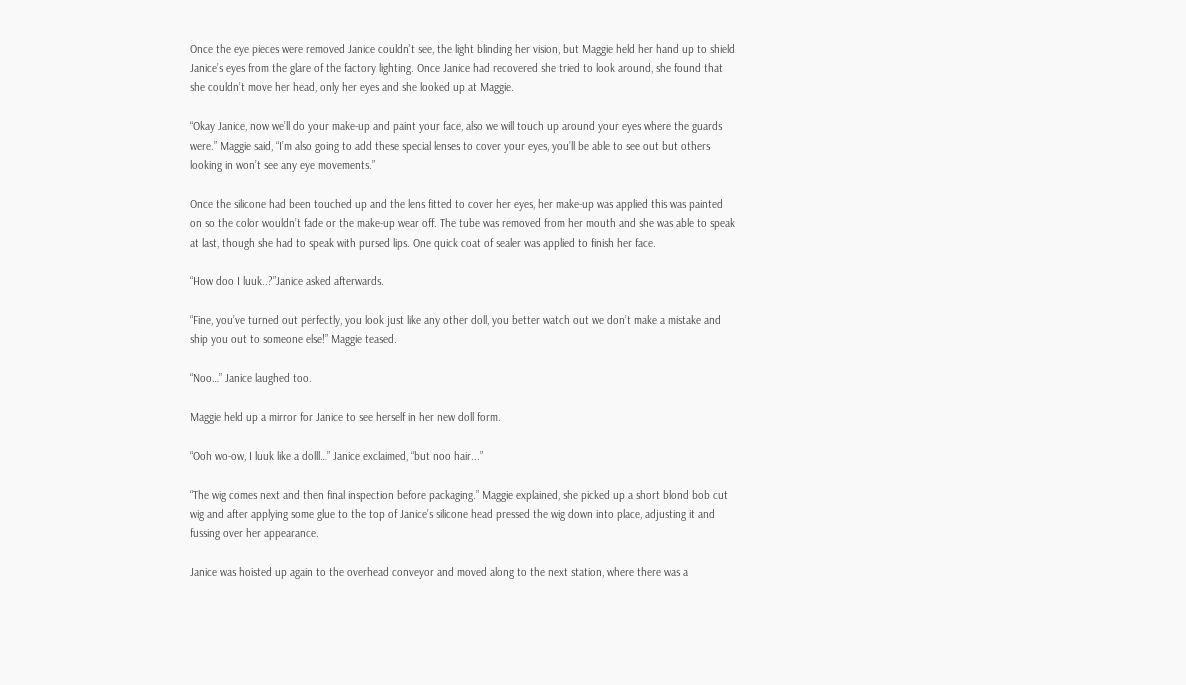Once the eye pieces were removed Janice couldn’t see, the light blinding her vision, but Maggie held her hand up to shield Janice’s eyes from the glare of the factory lighting. Once Janice had recovered she tried to look around, she found that she couldn’t move her head, only her eyes and she looked up at Maggie.

“Okay Janice, now we’ll do your make-up and paint your face, also we will touch up around your eyes where the guards were.” Maggie said, “I’m also going to add these special lenses to cover your eyes, you’ll be able to see out but others looking in won’t see any eye movements.”

Once the silicone had been touched up and the lens fitted to cover her eyes, her make-up was applied this was painted on so the color wouldn’t fade or the make-up wear off. The tube was removed from her mouth and she was able to speak at last, though she had to speak with pursed lips. One quick coat of sealer was applied to finish her face.

“How doo I luuk..?”Janice asked afterwards.

“Fine, you’ve turned out perfectly, you look just like any other doll, you better watch out we don’t make a mistake and ship you out to someone else!” Maggie teased.

“Noo…” Janice laughed too.

Maggie held up a mirror for Janice to see herself in her new doll form.

“Ooh wo-ow, I luuk like a dolll…” Janice exclaimed, “but noo hair...”

“The wig comes next and then final inspection before packaging.” Maggie explained, she picked up a short blond bob cut wig and after applying some glue to the top of Janice’s silicone head pressed the wig down into place, adjusting it and fussing over her appearance.

Janice was hoisted up again to the overhead conveyor and moved along to the next station, where there was a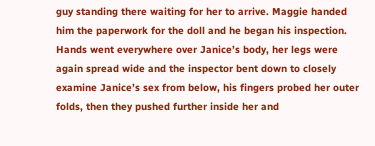guy standing there waiting for her to arrive. Maggie handed him the paperwork for the doll and he began his inspection. Hands went everywhere over Janice’s body, her legs were again spread wide and the inspector bent down to closely examine Janice’s sex from below, his fingers probed her outer folds, then they pushed further inside her and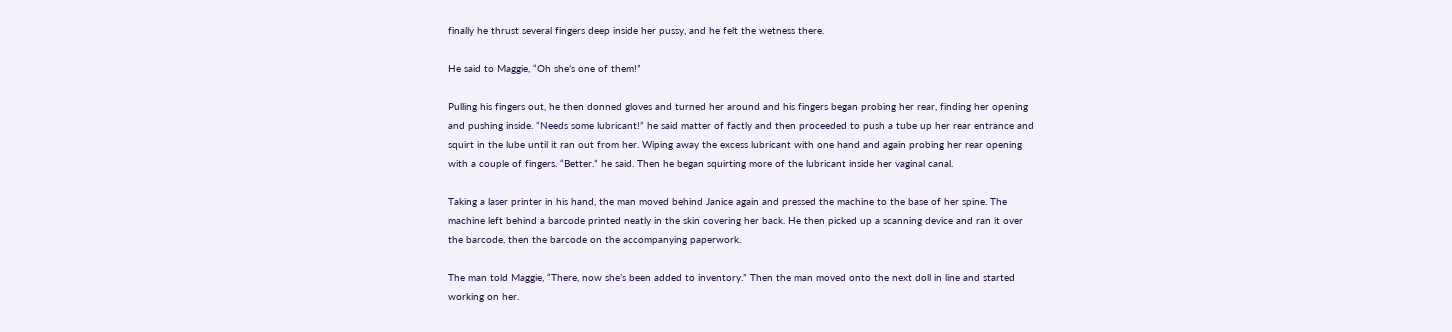finally he thrust several fingers deep inside her pussy, and he felt the wetness there.

He said to Maggie, “Oh she’s one of them!”

Pulling his fingers out, he then donned gloves and turned her around and his fingers began probing her rear, finding her opening and pushing inside. “Needs some lubricant!” he said matter of factly and then proceeded to push a tube up her rear entrance and squirt in the lube until it ran out from her. Wiping away the excess lubricant with one hand and again probing her rear opening with a couple of fingers. “Better.” he said. Then he began squirting more of the lubricant inside her vaginal canal.

Taking a laser printer in his hand, the man moved behind Janice again and pressed the machine to the base of her spine. The machine left behind a barcode printed neatly in the skin covering her back. He then picked up a scanning device and ran it over the barcode, then the barcode on the accompanying paperwork.

The man told Maggie, “There, now she’s been added to inventory.” Then the man moved onto the next doll in line and started working on her.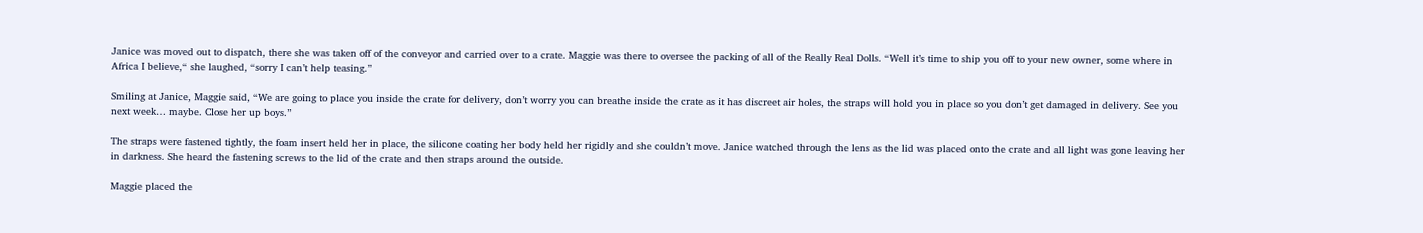Janice was moved out to dispatch, there she was taken off of the conveyor and carried over to a crate. Maggie was there to oversee the packing of all of the Really Real Dolls. “Well it’s time to ship you off to your new owner, some where in Africa I believe,“ she laughed, “sorry I can’t help teasing.”

Smiling at Janice, Maggie said, “We are going to place you inside the crate for delivery, don’t worry you can breathe inside the crate as it has discreet air holes, the straps will hold you in place so you don’t get damaged in delivery. See you next week… maybe. Close her up boys.”

The straps were fastened tightly, the foam insert held her in place, the silicone coating her body held her rigidly and she couldn’t move. Janice watched through the lens as the lid was placed onto the crate and all light was gone leaving her in darkness. She heard the fastening screws to the lid of the crate and then straps around the outside.

Maggie placed the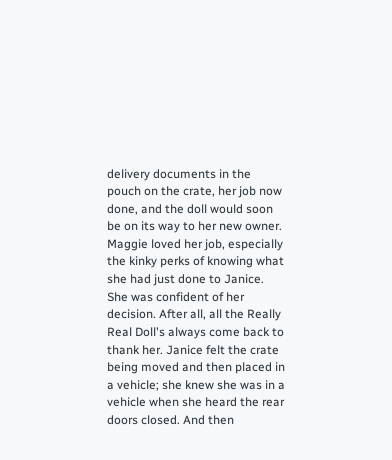delivery documents in the pouch on the crate, her job now done, and the doll would soon be on its way to her new owner. Maggie loved her job, especially the kinky perks of knowing what she had just done to Janice. She was confident of her decision. After all, all the Really Real Doll's always come back to thank her. Janice felt the crate being moved and then placed in a vehicle; she knew she was in a vehicle when she heard the rear doors closed. And then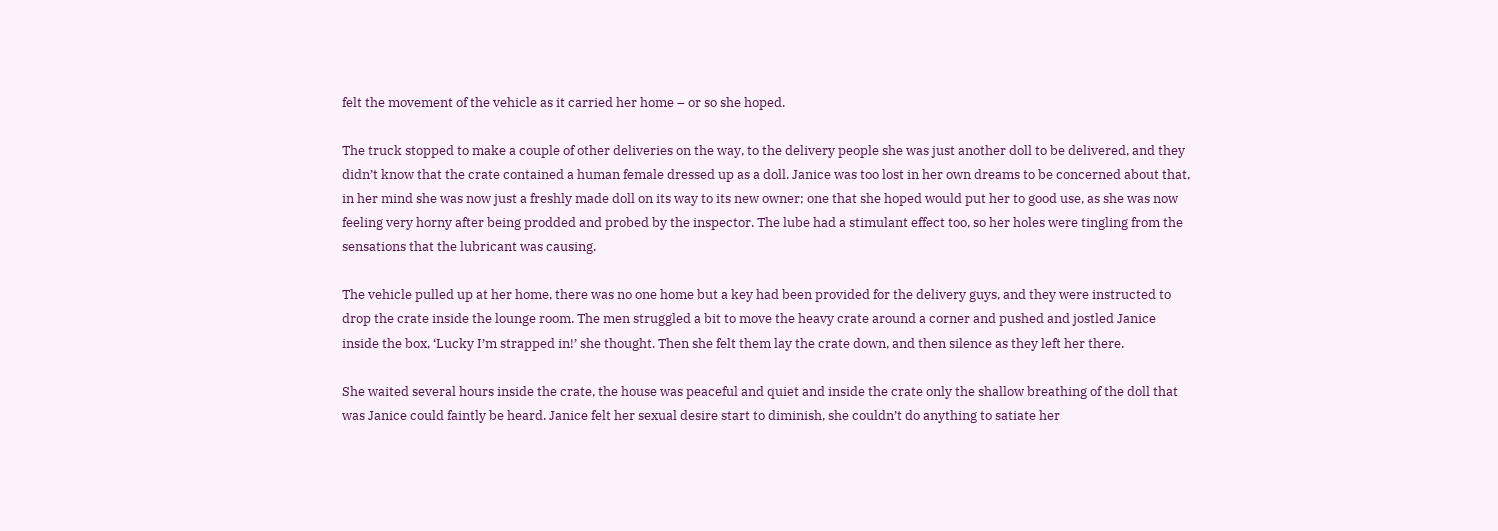felt the movement of the vehicle as it carried her home – or so she hoped.

The truck stopped to make a couple of other deliveries on the way, to the delivery people she was just another doll to be delivered, and they didn’t know that the crate contained a human female dressed up as a doll. Janice was too lost in her own dreams to be concerned about that, in her mind she was now just a freshly made doll on its way to its new owner; one that she hoped would put her to good use, as she was now feeling very horny after being prodded and probed by the inspector. The lube had a stimulant effect too, so her holes were tingling from the sensations that the lubricant was causing.

The vehicle pulled up at her home, there was no one home but a key had been provided for the delivery guys, and they were instructed to drop the crate inside the lounge room. The men struggled a bit to move the heavy crate around a corner and pushed and jostled Janice inside the box, ‘Lucky I’m strapped in!’ she thought. Then she felt them lay the crate down, and then silence as they left her there.

She waited several hours inside the crate, the house was peaceful and quiet and inside the crate only the shallow breathing of the doll that was Janice could faintly be heard. Janice felt her sexual desire start to diminish, she couldn’t do anything to satiate her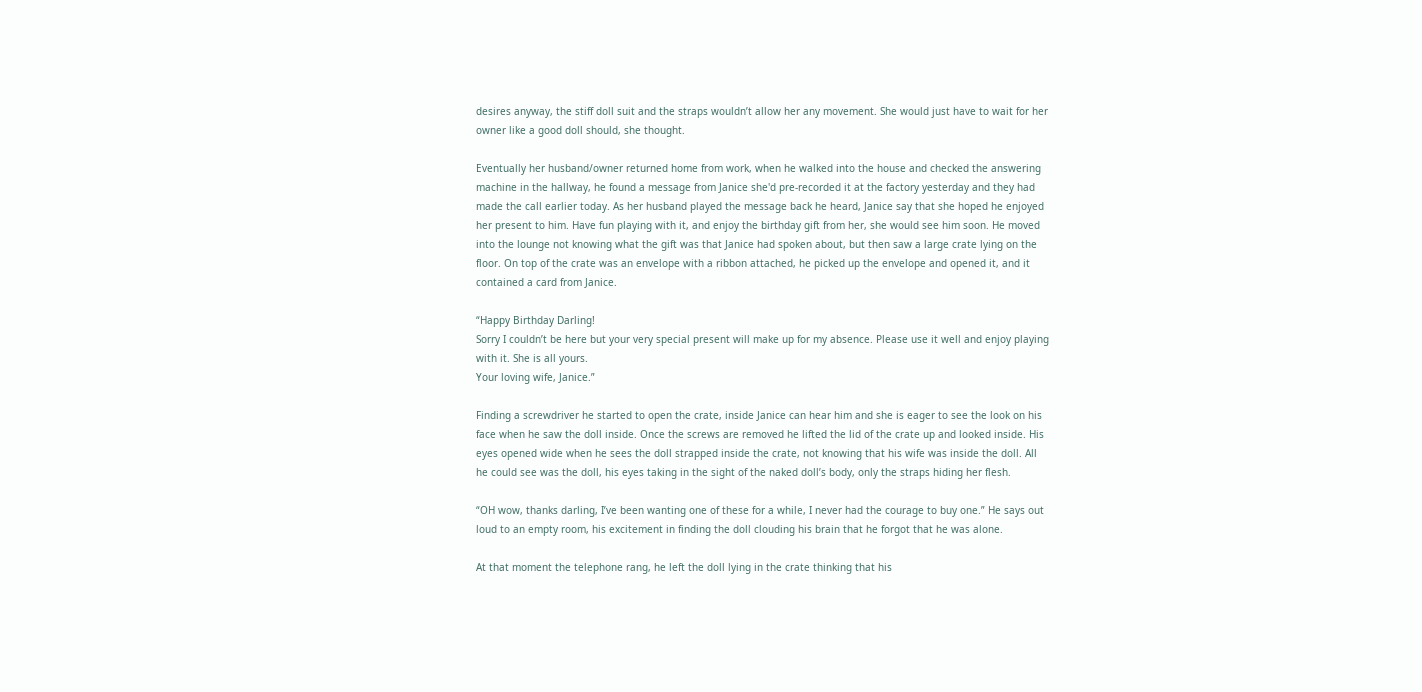desires anyway, the stiff doll suit and the straps wouldn’t allow her any movement. She would just have to wait for her owner like a good doll should, she thought.

Eventually her husband/owner returned home from work, when he walked into the house and checked the answering machine in the hallway, he found a message from Janice she'd pre-recorded it at the factory yesterday and they had made the call earlier today. As her husband played the message back he heard, Janice say that she hoped he enjoyed her present to him. Have fun playing with it, and enjoy the birthday gift from her, she would see him soon. He moved into the lounge not knowing what the gift was that Janice had spoken about, but then saw a large crate lying on the floor. On top of the crate was an envelope with a ribbon attached, he picked up the envelope and opened it, and it contained a card from Janice.

“Happy Birthday Darling!
Sorry I couldn’t be here but your very special present will make up for my absence. Please use it well and enjoy playing with it. She is all yours.
Your loving wife, Janice.”

Finding a screwdriver he started to open the crate, inside Janice can hear him and she is eager to see the look on his face when he saw the doll inside. Once the screws are removed he lifted the lid of the crate up and looked inside. His eyes opened wide when he sees the doll strapped inside the crate, not knowing that his wife was inside the doll. All he could see was the doll, his eyes taking in the sight of the naked doll’s body, only the straps hiding her flesh.

“OH wow, thanks darling, I’ve been wanting one of these for a while, I never had the courage to buy one.” He says out loud to an empty room, his excitement in finding the doll clouding his brain that he forgot that he was alone.

At that moment the telephone rang, he left the doll lying in the crate thinking that his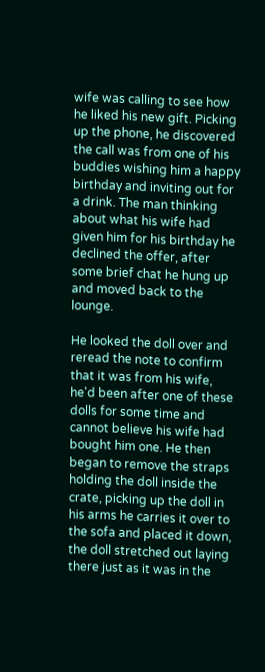wife was calling to see how he liked his new gift. Picking up the phone, he discovered the call was from one of his buddies wishing him a happy birthday and inviting out for a drink. The man thinking about what his wife had given him for his birthday he declined the offer, after some brief chat he hung up and moved back to the lounge.

He looked the doll over and reread the note to confirm that it was from his wife, he'd been after one of these dolls for some time and cannot believe his wife had bought him one. He then began to remove the straps holding the doll inside the crate, picking up the doll in his arms he carries it over to the sofa and placed it down, the doll stretched out laying there just as it was in the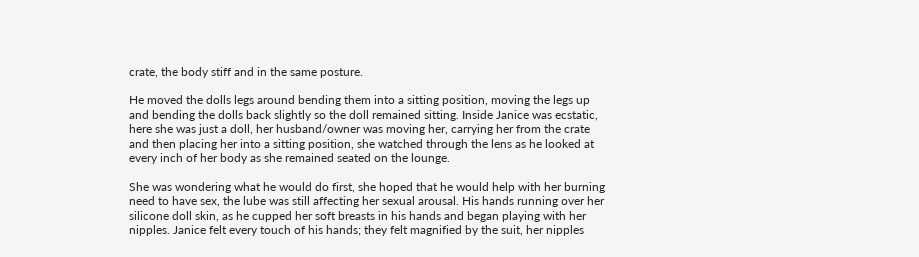crate, the body stiff and in the same posture.

He moved the dolls legs around bending them into a sitting position, moving the legs up and bending the dolls back slightly so the doll remained sitting. Inside Janice was ecstatic, here she was just a doll, her husband/owner was moving her, carrying her from the crate and then placing her into a sitting position, she watched through the lens as he looked at every inch of her body as she remained seated on the lounge.

She was wondering what he would do first, she hoped that he would help with her burning need to have sex, the lube was still affecting her sexual arousal. His hands running over her silicone doll skin, as he cupped her soft breasts in his hands and began playing with her nipples. Janice felt every touch of his hands; they felt magnified by the suit, her nipples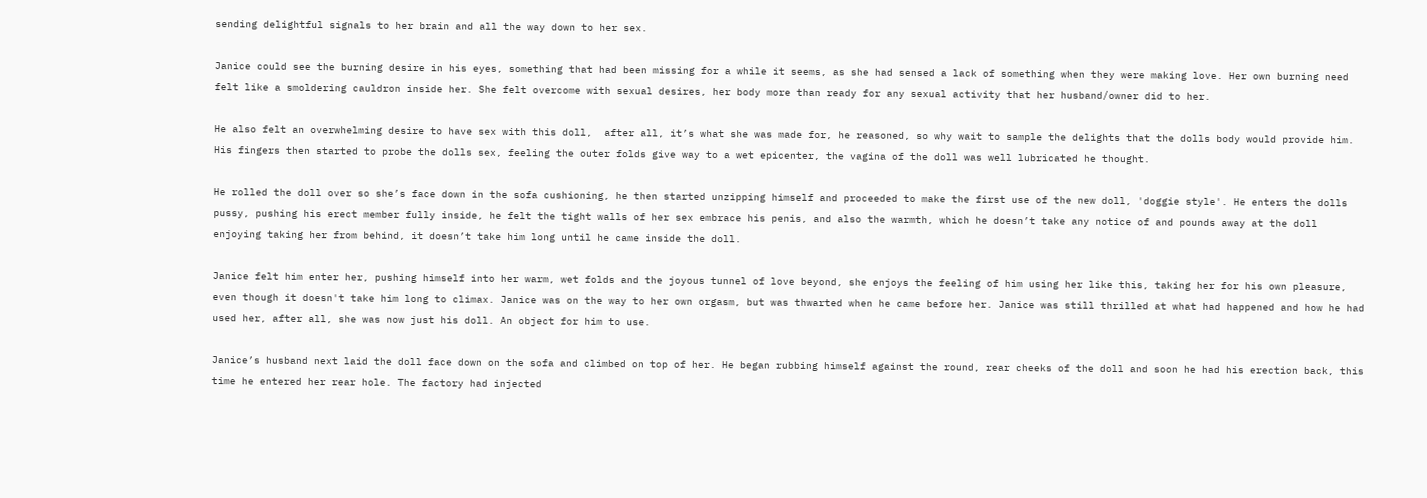sending delightful signals to her brain and all the way down to her sex.

Janice could see the burning desire in his eyes, something that had been missing for a while it seems, as she had sensed a lack of something when they were making love. Her own burning need felt like a smoldering cauldron inside her. She felt overcome with sexual desires, her body more than ready for any sexual activity that her husband/owner did to her.

He also felt an overwhelming desire to have sex with this doll,  after all, it’s what she was made for, he reasoned, so why wait to sample the delights that the dolls body would provide him. His fingers then started to probe the dolls sex, feeling the outer folds give way to a wet epicenter, the vagina of the doll was well lubricated he thought.

He rolled the doll over so she’s face down in the sofa cushioning, he then started unzipping himself and proceeded to make the first use of the new doll, 'doggie style'. He enters the dolls pussy, pushing his erect member fully inside, he felt the tight walls of her sex embrace his penis, and also the warmth, which he doesn’t take any notice of and pounds away at the doll enjoying taking her from behind, it doesn’t take him long until he came inside the doll.

Janice felt him enter her, pushing himself into her warm, wet folds and the joyous tunnel of love beyond, she enjoys the feeling of him using her like this, taking her for his own pleasure, even though it doesn't take him long to climax. Janice was on the way to her own orgasm, but was thwarted when he came before her. Janice was still thrilled at what had happened and how he had used her, after all, she was now just his doll. An object for him to use.

Janice’s husband next laid the doll face down on the sofa and climbed on top of her. He began rubbing himself against the round, rear cheeks of the doll and soon he had his erection back, this time he entered her rear hole. The factory had injected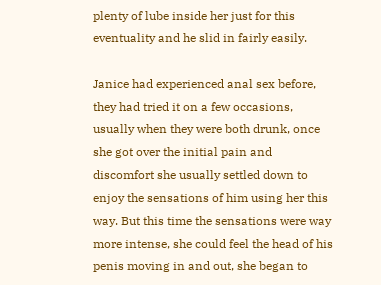plenty of lube inside her just for this eventuality and he slid in fairly easily.

Janice had experienced anal sex before, they had tried it on a few occasions, usually when they were both drunk, once she got over the initial pain and discomfort she usually settled down to enjoy the sensations of him using her this way. But this time the sensations were way more intense, she could feel the head of his penis moving in and out, she began to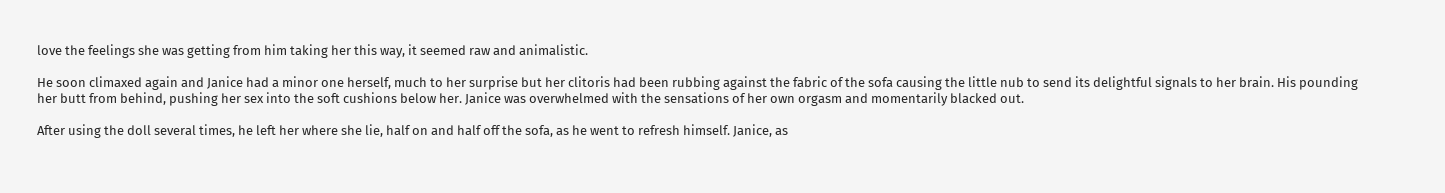love the feelings she was getting from him taking her this way, it seemed raw and animalistic.

He soon climaxed again and Janice had a minor one herself, much to her surprise but her clitoris had been rubbing against the fabric of the sofa causing the little nub to send its delightful signals to her brain. His pounding her butt from behind, pushing her sex into the soft cushions below her. Janice was overwhelmed with the sensations of her own orgasm and momentarily blacked out.

After using the doll several times, he left her where she lie, half on and half off the sofa, as he went to refresh himself. Janice, as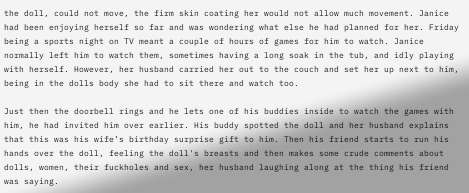the doll, could not move, the firm skin coating her would not allow much movement. Janice had been enjoying herself so far and was wondering what else he had planned for her. Friday being a sports night on TV meant a couple of hours of games for him to watch. Janice normally left him to watch them, sometimes having a long soak in the tub, and idly playing with herself. However, her husband carried her out to the couch and set her up next to him, being in the dolls body she had to sit there and watch too.

Just then the doorbell rings and he lets one of his buddies inside to watch the games with him, he had invited him over earlier. His buddy spotted the doll and her husband explains that this was his wife’s birthday surprise gift to him. Then his friend starts to run his hands over the doll, feeling the doll's breasts and then makes some crude comments about dolls, women, their fuckholes and sex, her husband laughing along at the thing his friend was saying.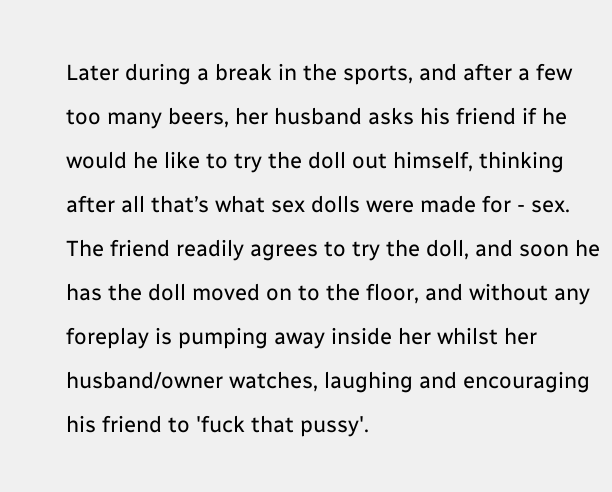Later during a break in the sports, and after a few too many beers, her husband asks his friend if he would he like to try the doll out himself, thinking after all that’s what sex dolls were made for - sex. The friend readily agrees to try the doll, and soon he has the doll moved on to the floor, and without any foreplay is pumping away inside her whilst her husband/owner watches, laughing and encouraging his friend to 'fuck that pussy'.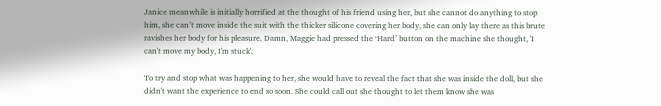Janice meanwhile is initially horrified at the thought of his friend using her, but she cannot do anything to stop him, she can’t move inside the suit with the thicker silicone covering her body, she can only lay there as this brute ravishes her body for his pleasure. Damn, Maggie had pressed the ‘Hard’ button on the machine she thought, 'I can't move my body, I'm stuck'.

To try and stop what was happening to her, she would have to reveal the fact that she was inside the doll, but she didn't want the experience to end so soon. She could call out she thought to let them know she was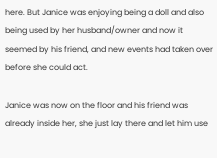here. But Janice was enjoying being a doll and also being used by her husband/owner and now it seemed by his friend, and new events had taken over before she could act.

Janice was now on the floor and his friend was already inside her, she just lay there and let him use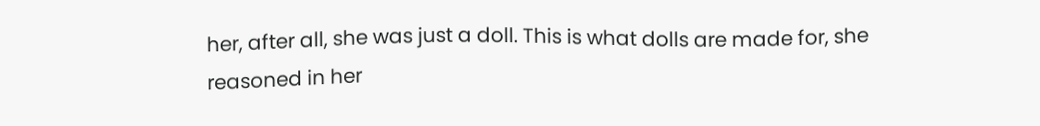her, after all, she was just a doll. This is what dolls are made for, she reasoned in her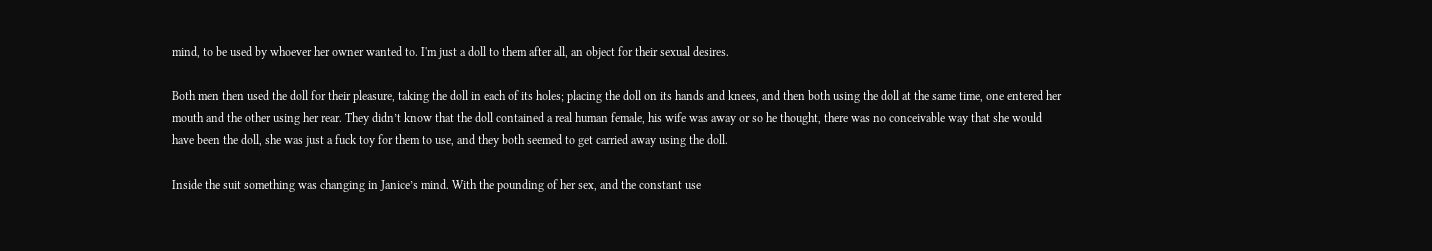mind, to be used by whoever her owner wanted to. I'm just a doll to them after all, an object for their sexual desires.

Both men then used the doll for their pleasure, taking the doll in each of its holes; placing the doll on its hands and knees, and then both using the doll at the same time, one entered her mouth and the other using her rear. They didn’t know that the doll contained a real human female, his wife was away or so he thought, there was no conceivable way that she would have been the doll, she was just a fuck toy for them to use, and they both seemed to get carried away using the doll.

Inside the suit something was changing in Janice’s mind. With the pounding of her sex, and the constant use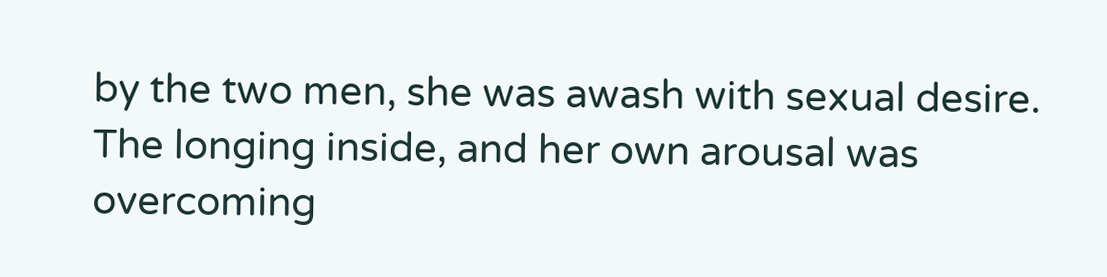by the two men, she was awash with sexual desire. The longing inside, and her own arousal was overcoming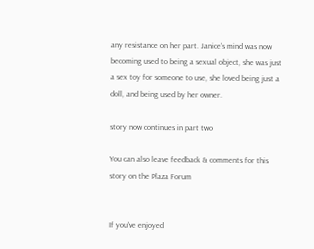any resistance on her part. Janice’s mind was now becoming used to being a sexual object, she was just a sex toy for someone to use, she loved being just a doll, and being used by her owner.

story now continues in part two

You can also leave feedback & comments for this story on the Plaza Forum


If you've enjoyed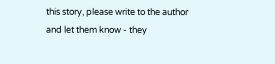this story, please write to the author and let them know - they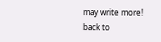may write more!
back to